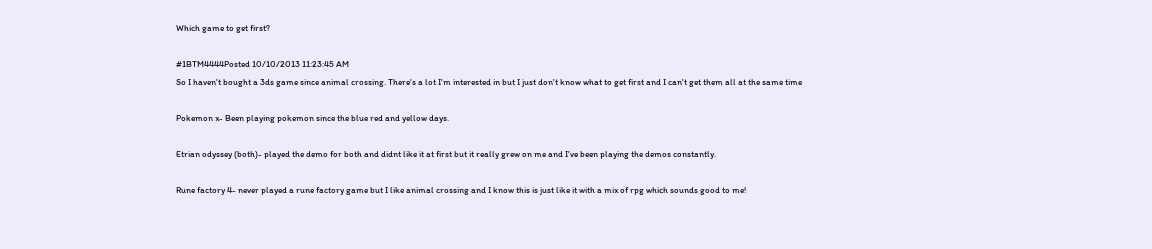Which game to get first?

#1BTM4444Posted 10/10/2013 11:23:45 AM
So I haven't bought a 3ds game since animal crossing. There's a lot I'm interested in but I just don't know what to get first and I can't get them all at the same time

Pokemon x- Been playing pokemon since the blue red and yellow days.

Etrian odyssey (both)- played the demo for both and didnt like it at first but it really grew on me and I've been playing the demos constantly.

Rune factory 4- never played a rune factory game but I like animal crossing and I know this is just like it with a mix of rpg which sounds good to me!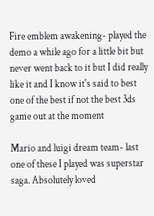Fire emblem awakening- played the demo a while ago for a little bit but never went back to it but I did really like it and I know it's said to best one of the best if not the best 3ds game out at the moment

Mario and luigi dream team- last one of these I played was superstar saga. Absolutely loved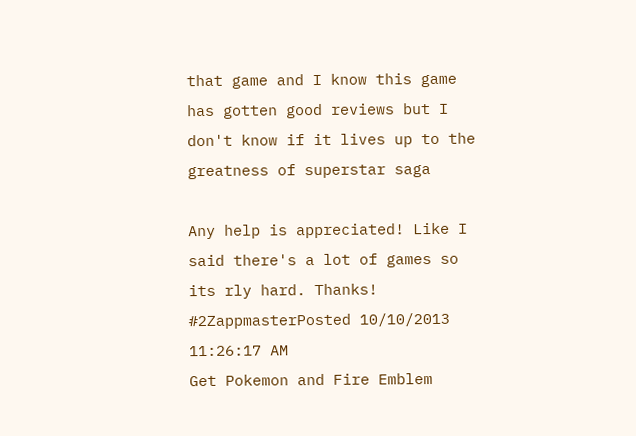that game and I know this game has gotten good reviews but I don't know if it lives up to the greatness of superstar saga

Any help is appreciated! Like I said there's a lot of games so its rly hard. Thanks!
#2ZappmasterPosted 10/10/2013 11:26:17 AM
Get Pokemon and Fire Emblem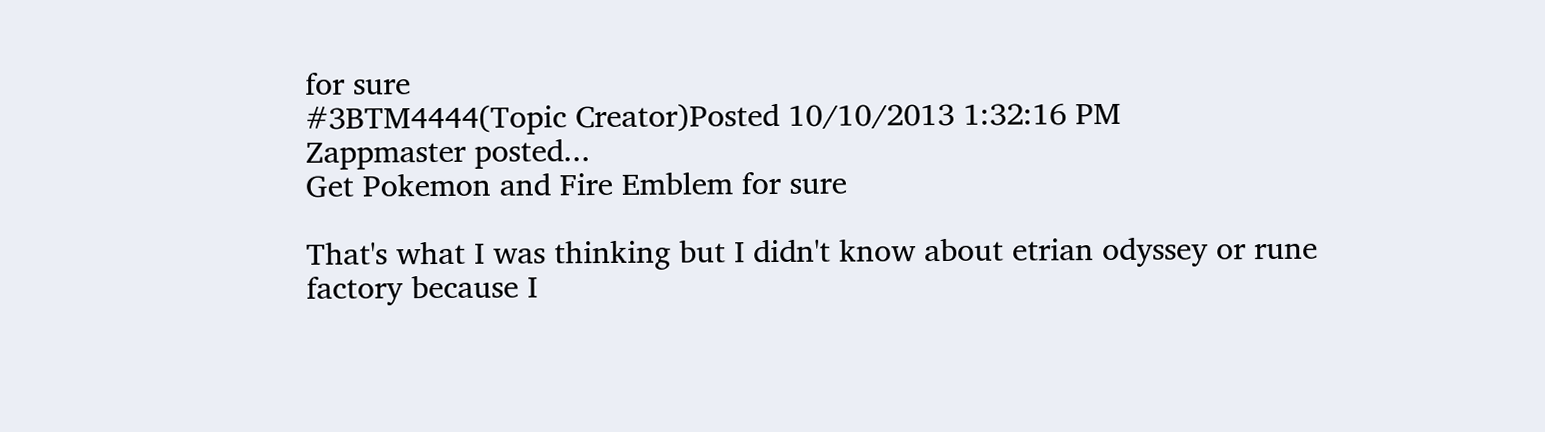for sure
#3BTM4444(Topic Creator)Posted 10/10/2013 1:32:16 PM
Zappmaster posted...
Get Pokemon and Fire Emblem for sure

That's what I was thinking but I didn't know about etrian odyssey or rune factory because I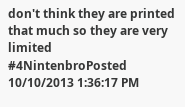don't think they are printed that much so they are very limited
#4NintenbroPosted 10/10/2013 1:36:17 PM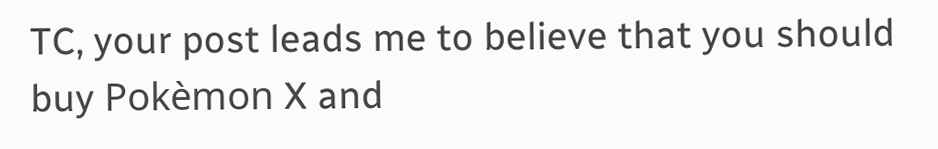TC, your post leads me to believe that you should buy Pokèmon X and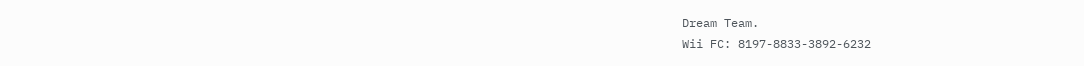Dream Team.
Wii FC: 8197-8833-3892-6232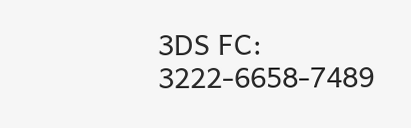3DS FC: 3222-6658-7489